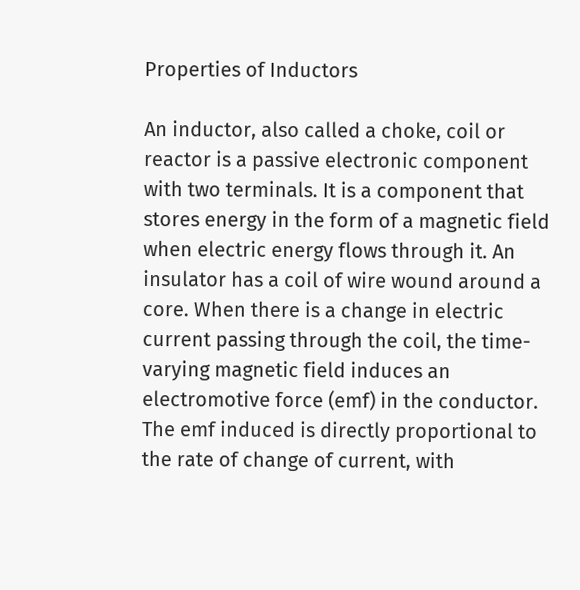Properties of Inductors

An inductor, also called a choke, coil or reactor is a passive electronic component with two terminals. It is a component that stores energy in the form of a magnetic field when electric energy flows through it. An insulator has a coil of wire wound around a core. When there is a change in electric current passing through the coil, the time-varying magnetic field induces an electromotive force (emf) in the conductor. The emf induced is directly proportional to the rate of change of current, with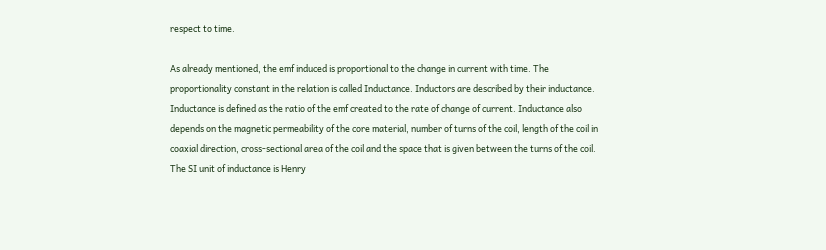respect to time.

As already mentioned, the emf induced is proportional to the change in current with time. The proportionality constant in the relation is called Inductance. Inductors are described by their inductance. Inductance is defined as the ratio of the emf created to the rate of change of current. Inductance also depends on the magnetic permeability of the core material, number of turns of the coil, length of the coil in coaxial direction, cross-sectional area of the coil and the space that is given between the turns of the coil. The SI unit of inductance is Henry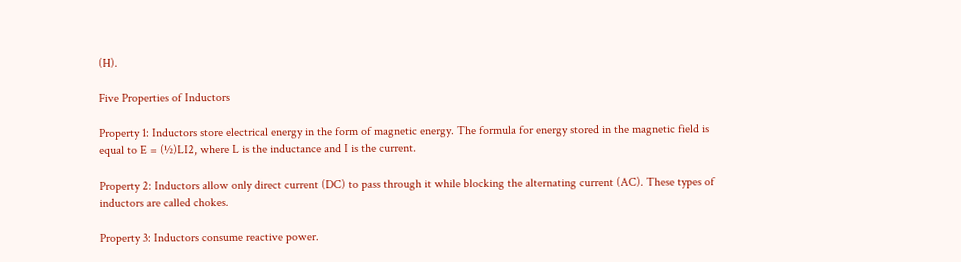(H).

Five Properties of Inductors

Property 1: Inductors store electrical energy in the form of magnetic energy. The formula for energy stored in the magnetic field is equal to E = (½)LI2, where L is the inductance and I is the current.

Property 2: Inductors allow only direct current (DC) to pass through it while blocking the alternating current (AC). These types of inductors are called chokes.

Property 3: Inductors consume reactive power.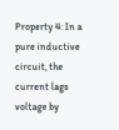Property 4: In a pure inductive circuit, the current lags voltage by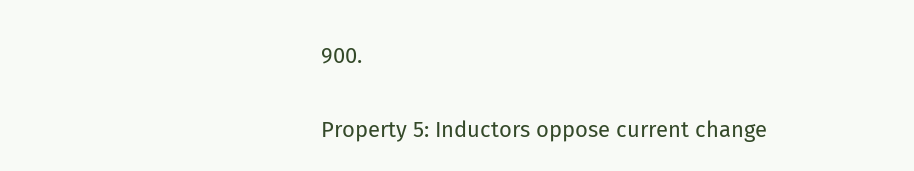900.

Property 5: Inductors oppose current change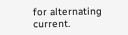for alternating current.